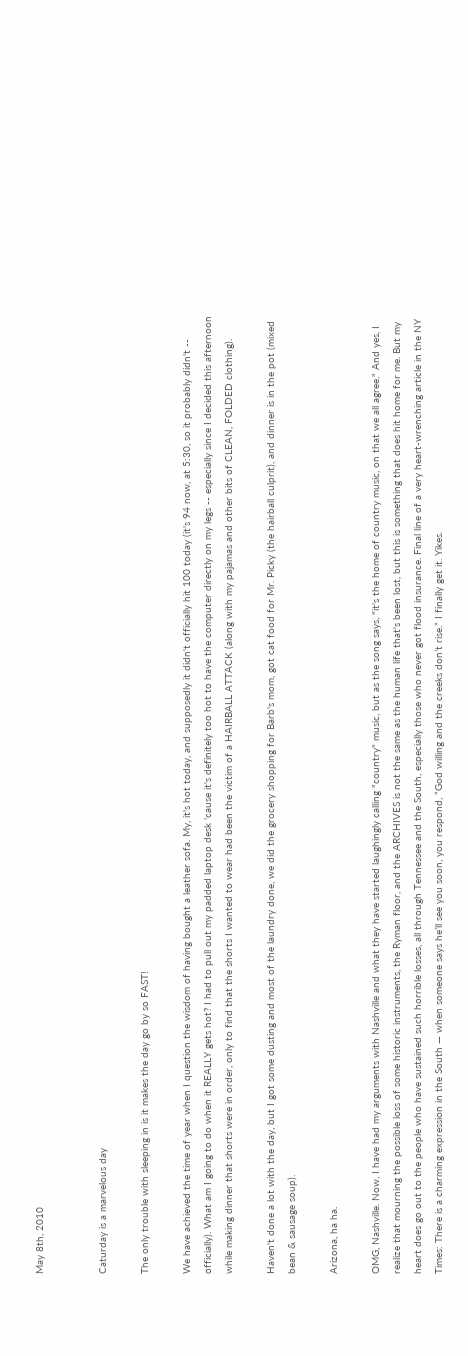May 8th, 2010


Caturday is a marvelous day

The only trouble with sleeping in is it makes the day go by so FAST!

We have achieved the time of year when I question the wisdom of having bought a leather sofa. My, it's hot today, and supposedly it didn't officially hit 100 today (it's 94 now, at 5:30, so it probably didn't -- officially). What am I going to do when it REALLY gets hot? I had to pull out my padded laptop desk 'cause it's definitely too hot to have the computer directly on my legs -- especially since I decided this afternoon while making dinner that shorts were in order, only to find that the shorts I wanted to wear had been the victim of a HAIRBALL ATTACK (along with my pajamas and other bits of CLEAN, FOLDED clothing).

Haven't done a lot with the day, but I got some dusting and most of the laundry done, we did the grocery shopping for Barb's mom, got cat food for Mr. Picky (the hairball culprit), and dinner is in the pot (mixed bean & sausage soup).

Arizona, ha ha.

OMG, Nashville. Now, I have had my arguments with Nashville and what they have started laughingly calling "country" music, but as the song says, "it's the home of country music, on that we all agree." And yes, I realize that mourning the possible loss of some historic instruments, the Ryman floor, and the ARCHIVES is not the same as the human life that's been lost, but this is something that does hit home for me. But my heart does go out to the people who have sustained such horrible losses, all through Tennessee and the South, especially those who never got flood insurance. Final line of a very heart-wrenching article in the NY Times: There is a charming expression in the South — when someone says he’ll see you soon, you respond, “God willing and the creeks don’t rise.” I finally get it. Yikes.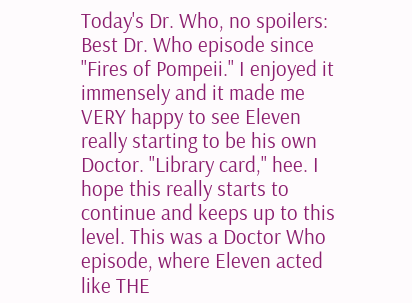Today's Dr. Who, no spoilers: Best Dr. Who episode since "Fires of Pompeii." I enjoyed it immensely and it made me VERY happy to see Eleven really starting to be his own Doctor. "Library card," hee. I hope this really starts to continue and keeps up to this level. This was a Doctor Who episode, where Eleven acted like THE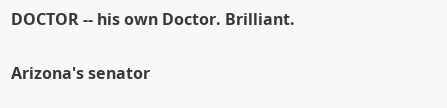DOCTOR -- his own Doctor. Brilliant.

Arizona's senator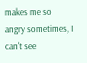makes me so angry sometimes, I can't see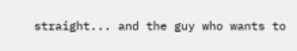straight... and the guy who wants to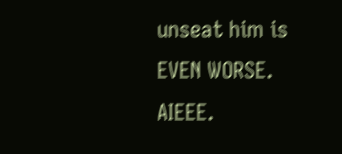unseat him is EVEN WORSE. AIEEE.